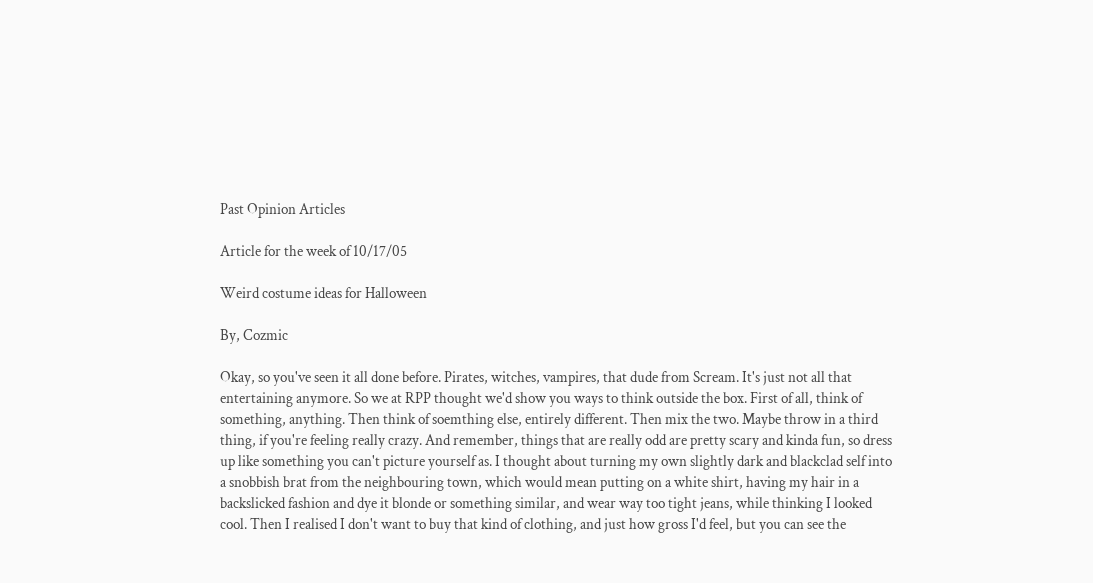Past Opinion Articles

Article for the week of 10/17/05

Weird costume ideas for Halloween

By, Cozmic

Okay, so you've seen it all done before. Pirates, witches, vampires, that dude from Scream. It's just not all that entertaining anymore. So we at RPP thought we'd show you ways to think outside the box. First of all, think of something, anything. Then think of soemthing else, entirely different. Then mix the two. Maybe throw in a third thing, if you're feeling really crazy. And remember, things that are really odd are pretty scary and kinda fun, so dress up like something you can't picture yourself as. I thought about turning my own slightly dark and blackclad self into a snobbish brat from the neighbouring town, which would mean putting on a white shirt, having my hair in a backslicked fashion and dye it blonde or something similar, and wear way too tight jeans, while thinking I looked cool. Then I realised I don't want to buy that kind of clothing, and just how gross I'd feel, but you can see the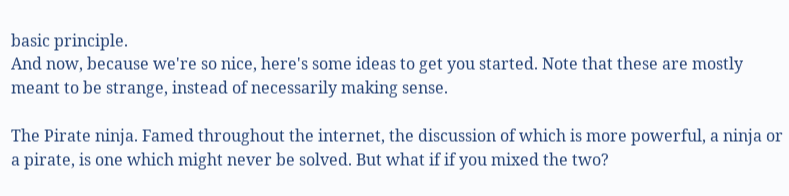basic principle.
And now, because we're so nice, here's some ideas to get you started. Note that these are mostly meant to be strange, instead of necessarily making sense.

The Pirate ninja. Famed throughout the internet, the discussion of which is more powerful, a ninja or a pirate, is one which might never be solved. But what if if you mixed the two?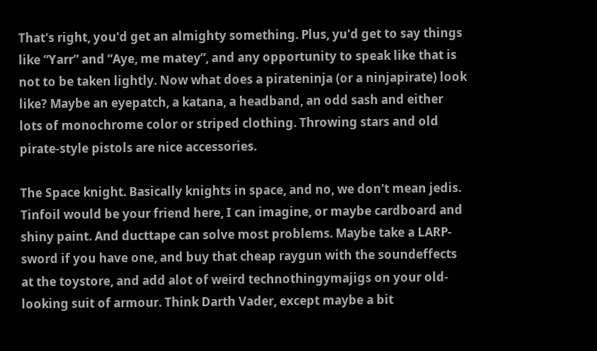That's right, you'd get an almighty something. Plus, yu'd get to say things like ”Yarr” and ”Aye, me matey”, and any opportunity to speak like that is not to be taken lightly. Now what does a pirateninja (or a ninjapirate) look like? Maybe an eyepatch, a katana, a headband, an odd sash and either lots of monochrome color or striped clothing. Throwing stars and old pirate-style pistols are nice accessories.

The Space knight. Basically knights in space, and no, we don't mean jedis. Tinfoil would be your friend here, I can imagine, or maybe cardboard and shiny paint. And ducttape can solve most problems. Maybe take a LARP-sword if you have one, and buy that cheap raygun with the soundeffects at the toystore, and add alot of weird technothingymajigs on your old-looking suit of armour. Think Darth Vader, except maybe a bit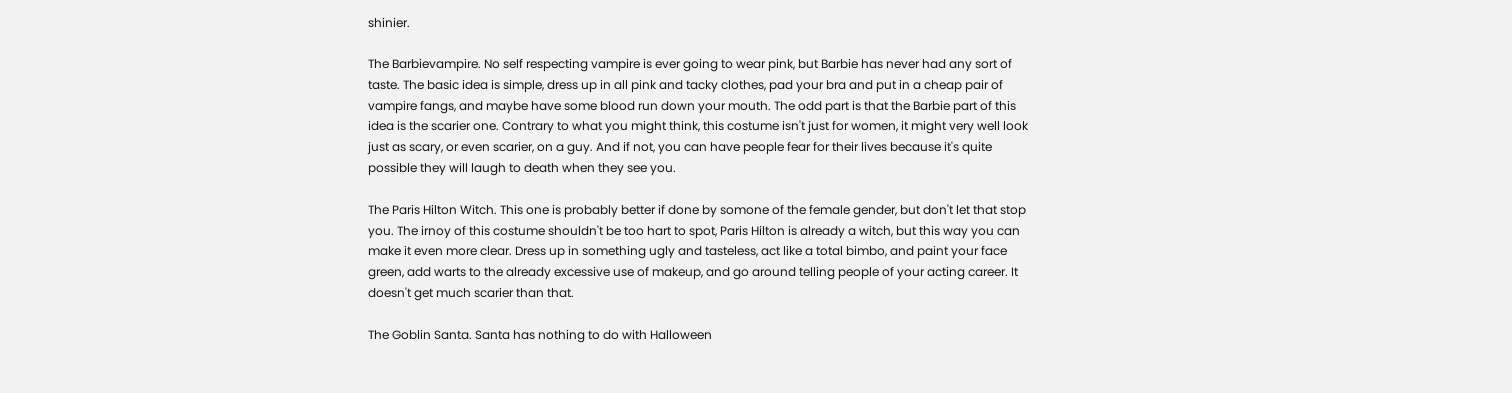shinier.

The Barbievampire. No self respecting vampire is ever going to wear pink, but Barbie has never had any sort of taste. The basic idea is simple, dress up in all pink and tacky clothes, pad your bra and put in a cheap pair of vampire fangs, and maybe have some blood run down your mouth. The odd part is that the Barbie part of this idea is the scarier one. Contrary to what you might think, this costume isn't just for women, it might very well look just as scary, or even scarier, on a guy. And if not, you can have people fear for their lives because it's quite possible they will laugh to death when they see you.

The Paris Hilton Witch. This one is probably better if done by somone of the female gender, but don't let that stop you. The irnoy of this costume shouldn't be too hart to spot, Paris Hilton is already a witch, but this way you can make it even more clear. Dress up in something ugly and tasteless, act like a total bimbo, and paint your face green, add warts to the already excessive use of makeup, and go around telling people of your acting career. It doesn't get much scarier than that.

The Goblin Santa. Santa has nothing to do with Halloween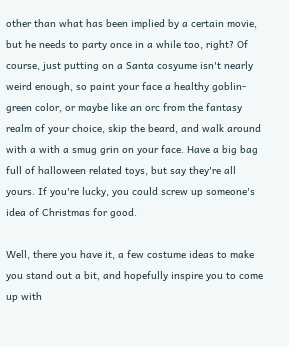other than what has been implied by a certain movie, but he needs to party once in a while too, right? Of course, just putting on a Santa cosyume isn't nearly weird enough, so paint your face a healthy goblin-green color, or maybe like an orc from the fantasy realm of your choice, skip the beard, and walk around with a with a smug grin on your face. Have a big bag full of halloween related toys, but say they're all yours. If you're lucky, you could screw up someone's idea of Christmas for good.

Well, there you have it, a few costume ideas to make you stand out a bit, and hopefully inspire you to come up with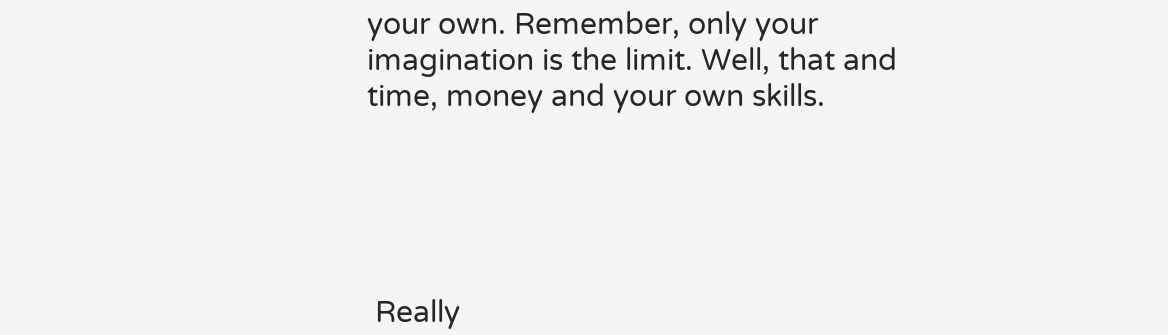your own. Remember, only your imagination is the limit. Well, that and time, money and your own skills.





 Really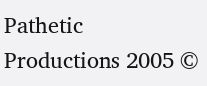Pathetic Productions 2005 ©